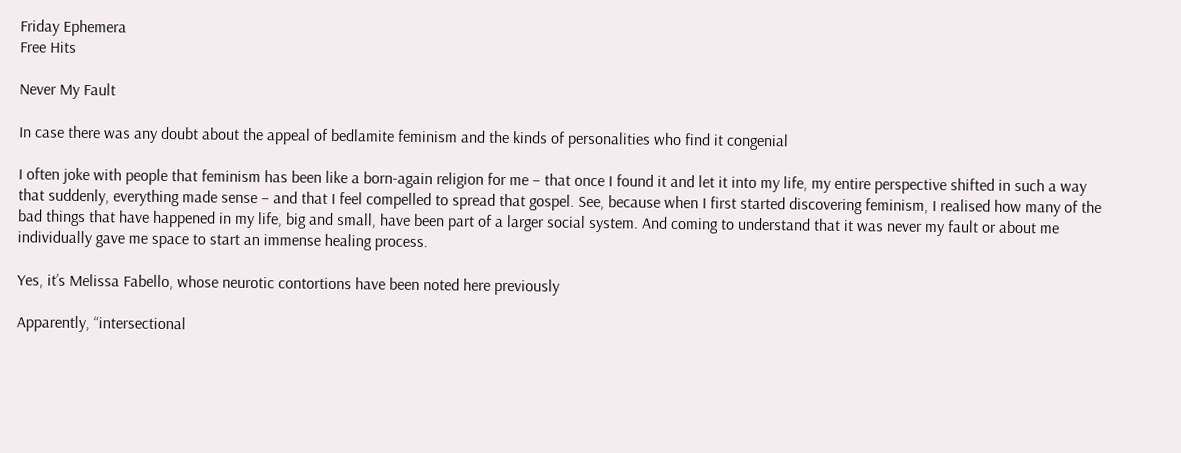Friday Ephemera
Free Hits

Never My Fault

In case there was any doubt about the appeal of bedlamite feminism and the kinds of personalities who find it congenial

I often joke with people that feminism has been like a born-again religion for me – that once I found it and let it into my life, my entire perspective shifted in such a way that suddenly, everything made sense – and that I feel compelled to spread that gospel. See, because when I first started discovering feminism, I realised how many of the bad things that have happened in my life, big and small, have been part of a larger social system. And coming to understand that it was never my fault or about me individually gave me space to start an immense healing process.

Yes, it’s Melissa Fabello, whose neurotic contortions have been noted here previously

Apparently, “intersectional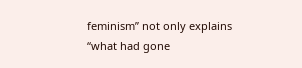feminism” not only explains “what had gone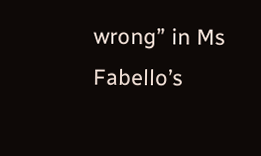wrong” in Ms Fabello’s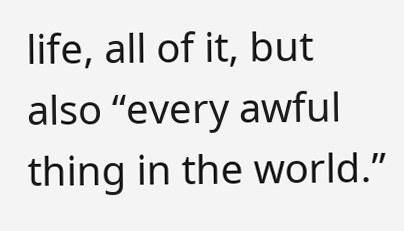life, all of it, but also “every awful thing in the world.”